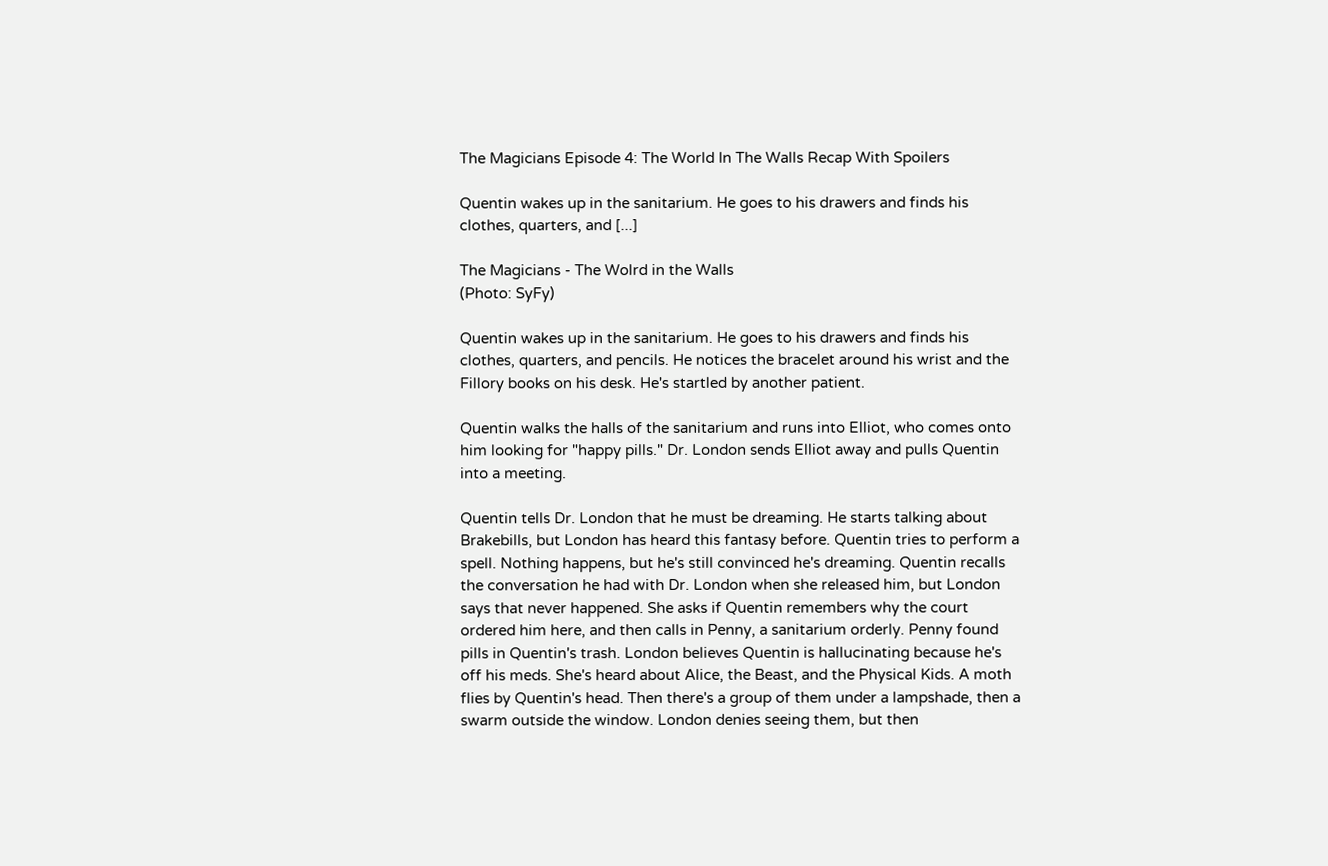The Magicians Episode 4: The World In The Walls Recap With Spoilers

Quentin wakes up in the sanitarium. He goes to his drawers and finds his clothes, quarters, and [...]

The Magicians - The Wolrd in the Walls
(Photo: SyFy)

Quentin wakes up in the sanitarium. He goes to his drawers and finds his clothes, quarters, and pencils. He notices the bracelet around his wrist and the Fillory books on his desk. He's startled by another patient.

Quentin walks the halls of the sanitarium and runs into Elliot, who comes onto him looking for "happy pills." Dr. London sends Elliot away and pulls Quentin into a meeting.

Quentin tells Dr. London that he must be dreaming. He starts talking about Brakebills, but London has heard this fantasy before. Quentin tries to perform a spell. Nothing happens, but he's still convinced he's dreaming. Quentin recalls the conversation he had with Dr. London when she released him, but London says that never happened. She asks if Quentin remembers why the court ordered him here, and then calls in Penny, a sanitarium orderly. Penny found pills in Quentin's trash. London believes Quentin is hallucinating because he's off his meds. She's heard about Alice, the Beast, and the Physical Kids. A moth flies by Quentin's head. Then there's a group of them under a lampshade, then a swarm outside the window. London denies seeing them, but then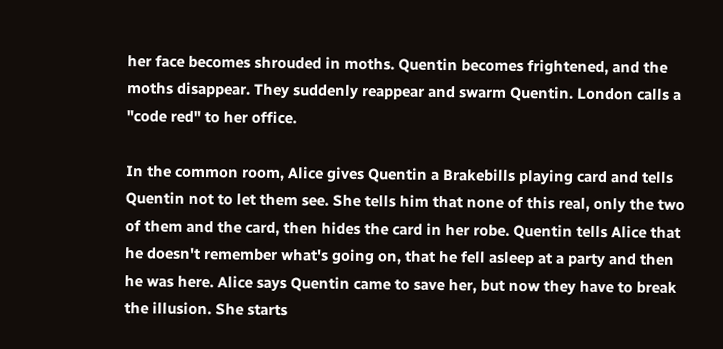her face becomes shrouded in moths. Quentin becomes frightened, and the moths disappear. They suddenly reappear and swarm Quentin. London calls a "code red" to her office.

In the common room, Alice gives Quentin a Brakebills playing card and tells Quentin not to let them see. She tells him that none of this real, only the two of them and the card, then hides the card in her robe. Quentin tells Alice that he doesn't remember what's going on, that he fell asleep at a party and then he was here. Alice says Quentin came to save her, but now they have to break the illusion. She starts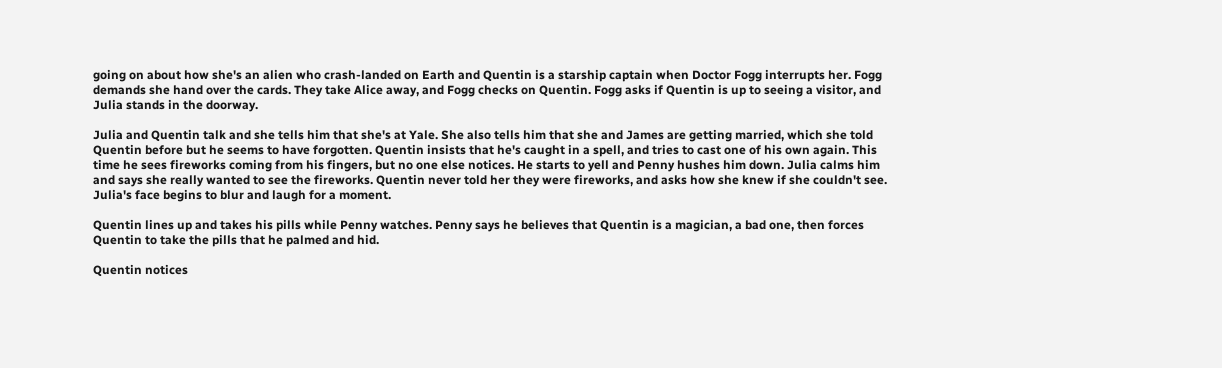going on about how she's an alien who crash-landed on Earth and Quentin is a starship captain when Doctor Fogg interrupts her. Fogg demands she hand over the cards. They take Alice away, and Fogg checks on Quentin. Fogg asks if Quentin is up to seeing a visitor, and Julia stands in the doorway.

Julia and Quentin talk and she tells him that she's at Yale. She also tells him that she and James are getting married, which she told Quentin before but he seems to have forgotten. Quentin insists that he's caught in a spell, and tries to cast one of his own again. This time he sees fireworks coming from his fingers, but no one else notices. He starts to yell and Penny hushes him down. Julia calms him and says she really wanted to see the fireworks. Quentin never told her they were fireworks, and asks how she knew if she couldn't see. Julia's face begins to blur and laugh for a moment.

Quentin lines up and takes his pills while Penny watches. Penny says he believes that Quentin is a magician, a bad one, then forces Quentin to take the pills that he palmed and hid.

Quentin notices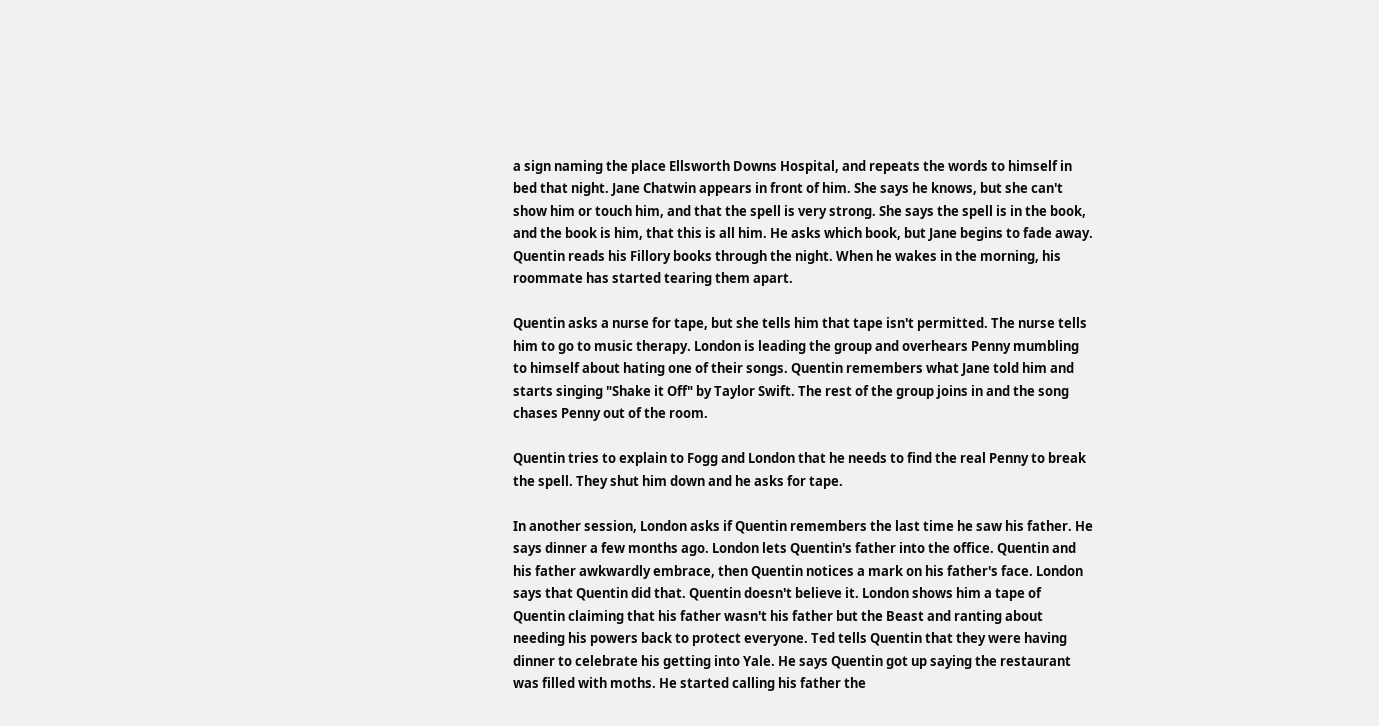a sign naming the place Ellsworth Downs Hospital, and repeats the words to himself in bed that night. Jane Chatwin appears in front of him. She says he knows, but she can't show him or touch him, and that the spell is very strong. She says the spell is in the book, and the book is him, that this is all him. He asks which book, but Jane begins to fade away. Quentin reads his Fillory books through the night. When he wakes in the morning, his roommate has started tearing them apart.

Quentin asks a nurse for tape, but she tells him that tape isn't permitted. The nurse tells him to go to music therapy. London is leading the group and overhears Penny mumbling to himself about hating one of their songs. Quentin remembers what Jane told him and starts singing "Shake it Off" by Taylor Swift. The rest of the group joins in and the song chases Penny out of the room.

Quentin tries to explain to Fogg and London that he needs to find the real Penny to break the spell. They shut him down and he asks for tape.

In another session, London asks if Quentin remembers the last time he saw his father. He says dinner a few months ago. London lets Quentin's father into the office. Quentin and his father awkwardly embrace, then Quentin notices a mark on his father's face. London says that Quentin did that. Quentin doesn't believe it. London shows him a tape of Quentin claiming that his father wasn't his father but the Beast and ranting about needing his powers back to protect everyone. Ted tells Quentin that they were having dinner to celebrate his getting into Yale. He says Quentin got up saying the restaurant was filled with moths. He started calling his father the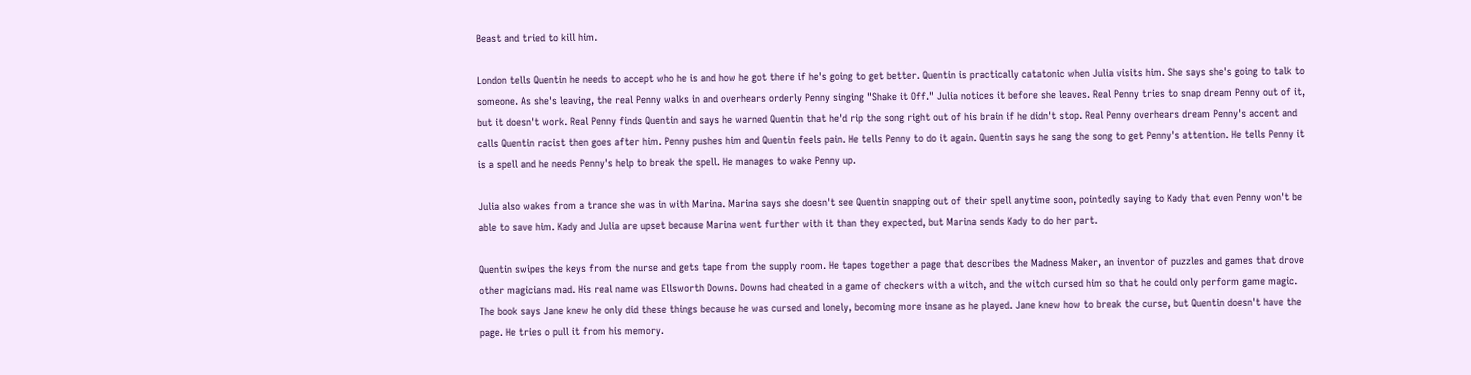Beast and tried to kill him.

London tells Quentin he needs to accept who he is and how he got there if he's going to get better. Quentin is practically catatonic when Julia visits him. She says she's going to talk to someone. As she's leaving, the real Penny walks in and overhears orderly Penny singing "Shake it Off." Julia notices it before she leaves. Real Penny tries to snap dream Penny out of it, but it doesn't work. Real Penny finds Quentin and says he warned Quentin that he'd rip the song right out of his brain if he didn't stop. Real Penny overhears dream Penny's accent and calls Quentin racist then goes after him. Penny pushes him and Quentin feels pain. He tells Penny to do it again. Quentin says he sang the song to get Penny's attention. He tells Penny it is a spell and he needs Penny's help to break the spell. He manages to wake Penny up.

Julia also wakes from a trance she was in with Marina. Marina says she doesn't see Quentin snapping out of their spell anytime soon, pointedly saying to Kady that even Penny won't be able to save him. Kady and Julia are upset because Marina went further with it than they expected, but Marina sends Kady to do her part.

Quentin swipes the keys from the nurse and gets tape from the supply room. He tapes together a page that describes the Madness Maker, an inventor of puzzles and games that drove other magicians mad. His real name was Ellsworth Downs. Downs had cheated in a game of checkers with a witch, and the witch cursed him so that he could only perform game magic. The book says Jane knew he only did these things because he was cursed and lonely, becoming more insane as he played. Jane knew how to break the curse, but Quentin doesn't have the page. He tries o pull it from his memory.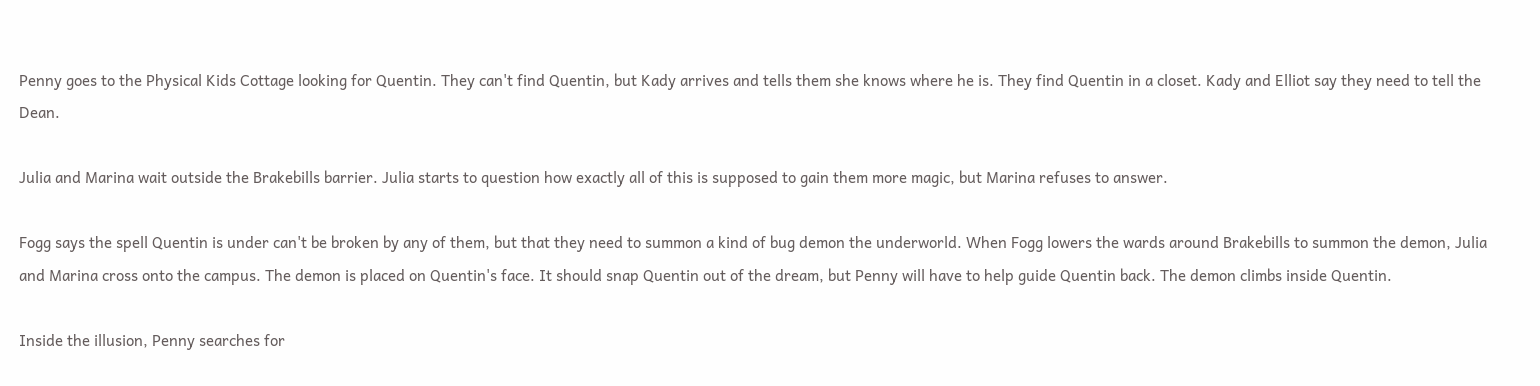Penny goes to the Physical Kids Cottage looking for Quentin. They can't find Quentin, but Kady arrives and tells them she knows where he is. They find Quentin in a closet. Kady and Elliot say they need to tell the Dean.

Julia and Marina wait outside the Brakebills barrier. Julia starts to question how exactly all of this is supposed to gain them more magic, but Marina refuses to answer.

Fogg says the spell Quentin is under can't be broken by any of them, but that they need to summon a kind of bug demon the underworld. When Fogg lowers the wards around Brakebills to summon the demon, Julia and Marina cross onto the campus. The demon is placed on Quentin's face. It should snap Quentin out of the dream, but Penny will have to help guide Quentin back. The demon climbs inside Quentin.

Inside the illusion, Penny searches for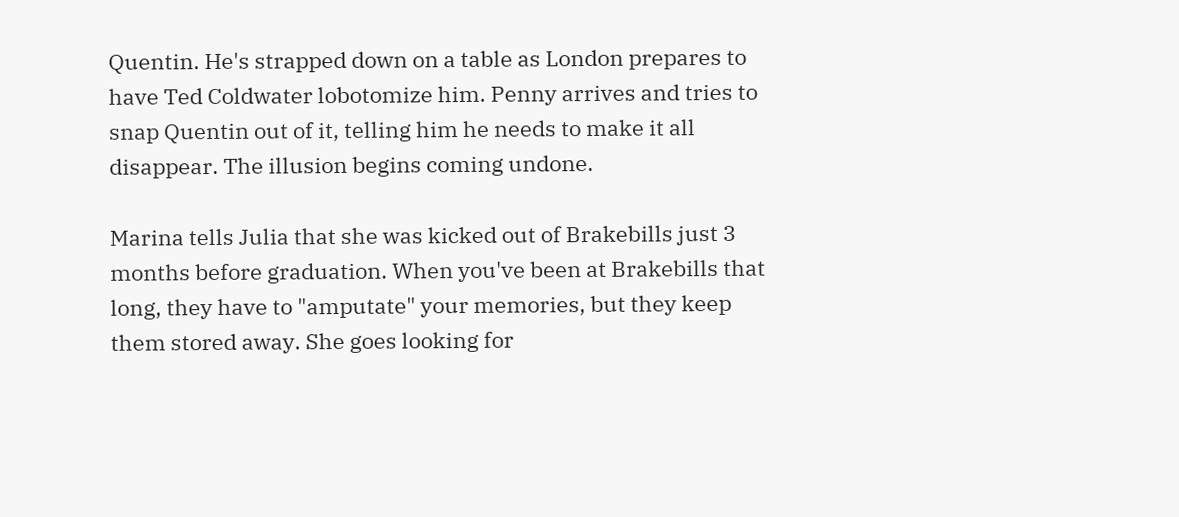Quentin. He's strapped down on a table as London prepares to have Ted Coldwater lobotomize him. Penny arrives and tries to snap Quentin out of it, telling him he needs to make it all disappear. The illusion begins coming undone.

Marina tells Julia that she was kicked out of Brakebills just 3 months before graduation. When you've been at Brakebills that long, they have to "amputate" your memories, but they keep them stored away. She goes looking for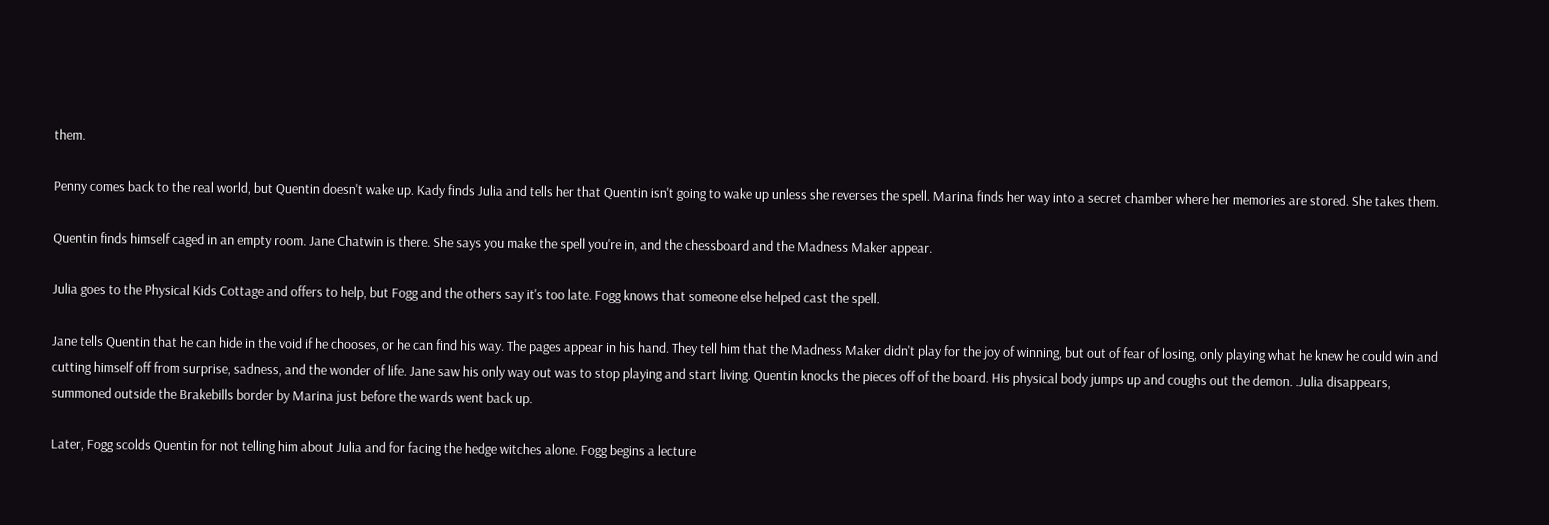them.

Penny comes back to the real world, but Quentin doesn't wake up. Kady finds Julia and tells her that Quentin isn't going to wake up unless she reverses the spell. Marina finds her way into a secret chamber where her memories are stored. She takes them.

Quentin finds himself caged in an empty room. Jane Chatwin is there. She says you make the spell you're in, and the chessboard and the Madness Maker appear.

Julia goes to the Physical Kids Cottage and offers to help, but Fogg and the others say it's too late. Fogg knows that someone else helped cast the spell.

Jane tells Quentin that he can hide in the void if he chooses, or he can find his way. The pages appear in his hand. They tell him that the Madness Maker didn't play for the joy of winning, but out of fear of losing, only playing what he knew he could win and cutting himself off from surprise, sadness, and the wonder of life. Jane saw his only way out was to stop playing and start living. Quentin knocks the pieces off of the board. His physical body jumps up and coughs out the demon. .Julia disappears, summoned outside the Brakebills border by Marina just before the wards went back up.

Later, Fogg scolds Quentin for not telling him about Julia and for facing the hedge witches alone. Fogg begins a lecture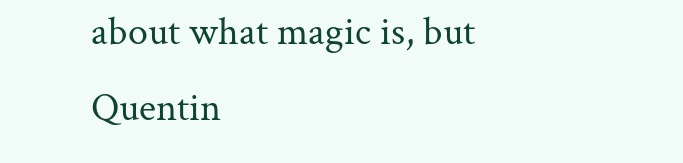about what magic is, but Quentin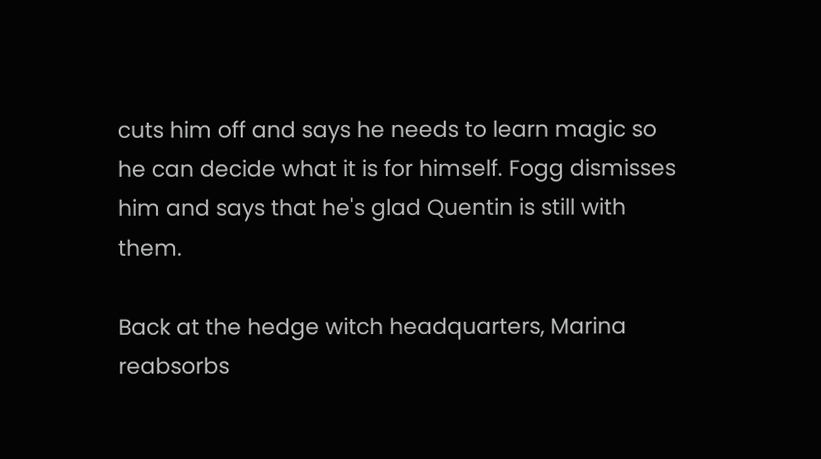cuts him off and says he needs to learn magic so he can decide what it is for himself. Fogg dismisses him and says that he's glad Quentin is still with them.

Back at the hedge witch headquarters, Marina reabsorbs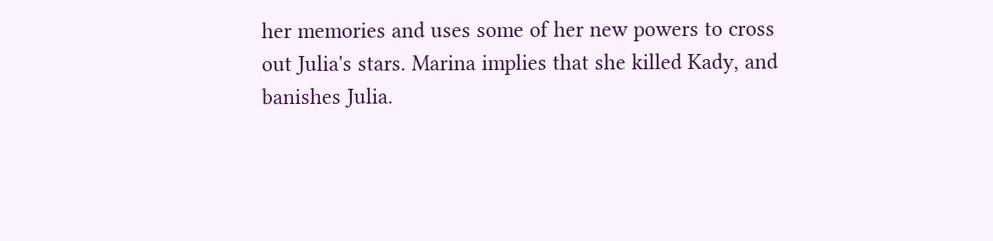her memories and uses some of her new powers to cross out Julia's stars. Marina implies that she killed Kady, and banishes Julia.